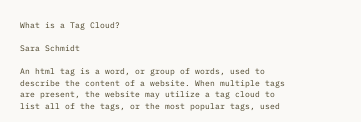What is a Tag Cloud?

Sara Schmidt

An html tag is a word, or group of words, used to describe the content of a website. When multiple tags are present, the website may utilize a tag cloud to list all of the tags, or the most popular tags, used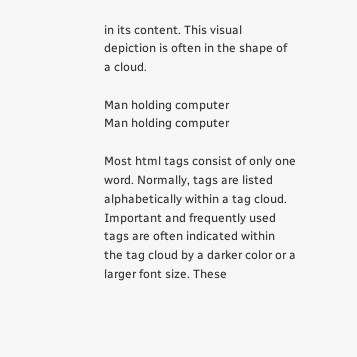in its content. This visual depiction is often in the shape of a cloud.

Man holding computer
Man holding computer

Most html tags consist of only one word. Normally, tags are listed alphabetically within a tag cloud. Important and frequently used tags are often indicated within the tag cloud by a darker color or a larger font size. These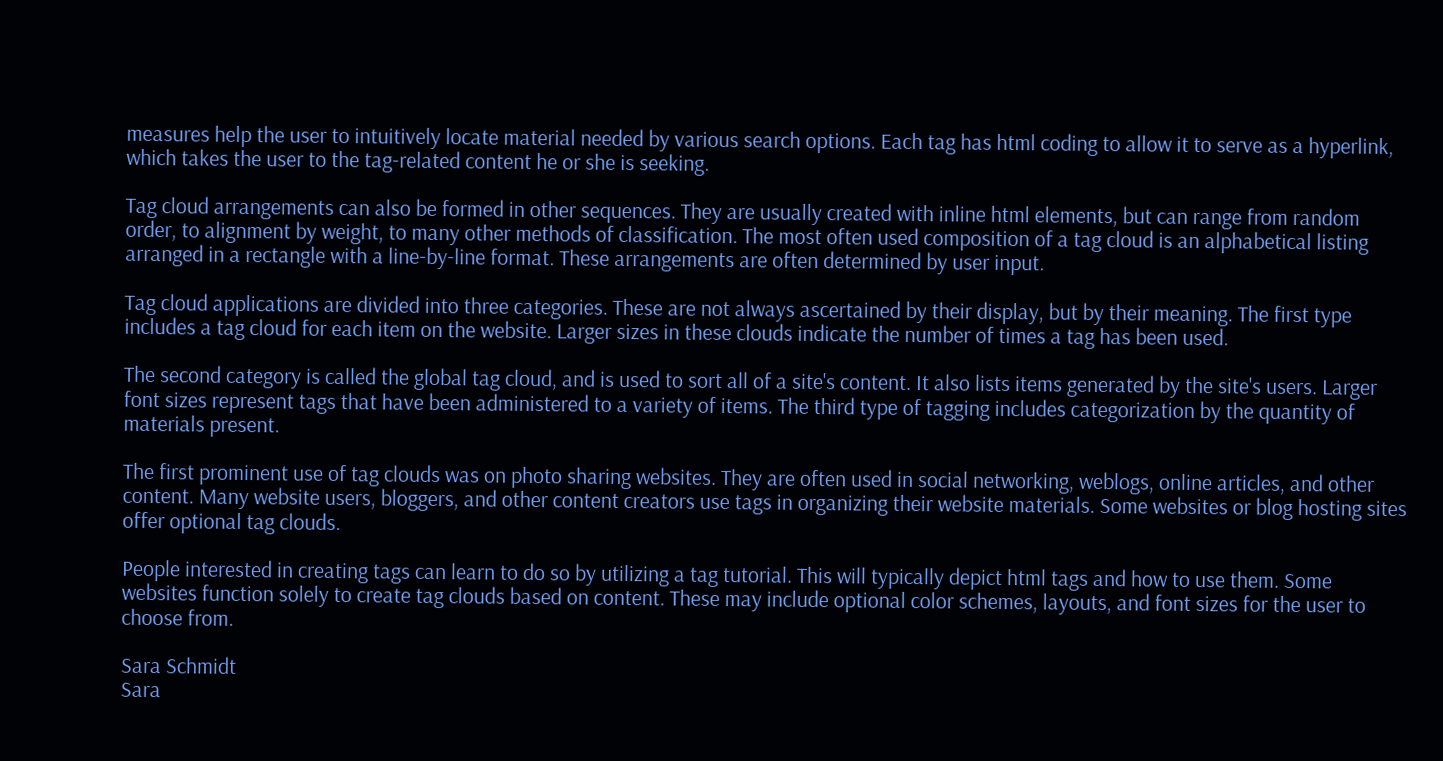measures help the user to intuitively locate material needed by various search options. Each tag has html coding to allow it to serve as a hyperlink, which takes the user to the tag-related content he or she is seeking.

Tag cloud arrangements can also be formed in other sequences. They are usually created with inline html elements, but can range from random order, to alignment by weight, to many other methods of classification. The most often used composition of a tag cloud is an alphabetical listing arranged in a rectangle with a line-by-line format. These arrangements are often determined by user input.

Tag cloud applications are divided into three categories. These are not always ascertained by their display, but by their meaning. The first type includes a tag cloud for each item on the website. Larger sizes in these clouds indicate the number of times a tag has been used.

The second category is called the global tag cloud, and is used to sort all of a site's content. It also lists items generated by the site's users. Larger font sizes represent tags that have been administered to a variety of items. The third type of tagging includes categorization by the quantity of materials present.

The first prominent use of tag clouds was on photo sharing websites. They are often used in social networking, weblogs, online articles, and other content. Many website users, bloggers, and other content creators use tags in organizing their website materials. Some websites or blog hosting sites offer optional tag clouds.

People interested in creating tags can learn to do so by utilizing a tag tutorial. This will typically depict html tags and how to use them. Some websites function solely to create tag clouds based on content. These may include optional color schemes, layouts, and font sizes for the user to choose from.

Sara Schmidt
Sara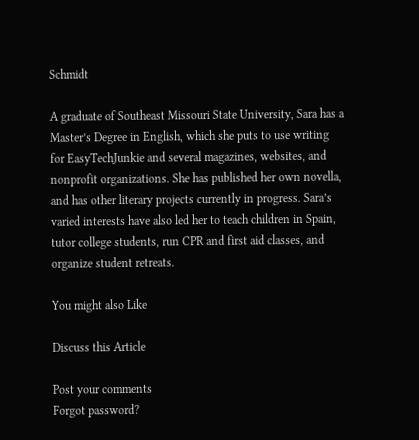Schmidt

A graduate of Southeast Missouri State University, Sara has a Master’s Degree in English, which she puts to use writing for EasyTechJunkie and several magazines, websites, and nonprofit organizations. She has published her own novella, and has other literary projects currently in progress. Sara’s varied interests have also led her to teach children in Spain, tutor college students, run CPR and first aid classes, and organize student retreats.

You might also Like

Discuss this Article

Post your comments
Forgot password?